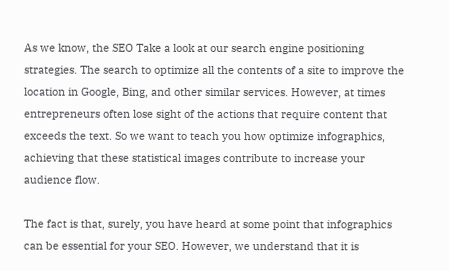As we know, the SEO Take a look at our search engine positioning strategies. The search to optimize all the contents of a site to improve the location in Google, Bing, and other similar services. However, at times entrepreneurs often lose sight of the actions that require content that exceeds the text. So we want to teach you how optimize infographics, achieving that these statistical images contribute to increase your audience flow.

The fact is that, surely, you have heard at some point that infographics can be essential for your SEO. However, we understand that it is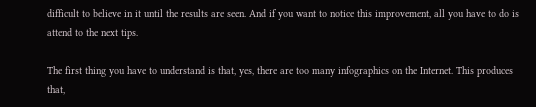difficult to believe in it until the results are seen. And if you want to notice this improvement, all you have to do is attend to the next tips.

The first thing you have to understand is that, yes, there are too many infographics on the Internet. This produces that,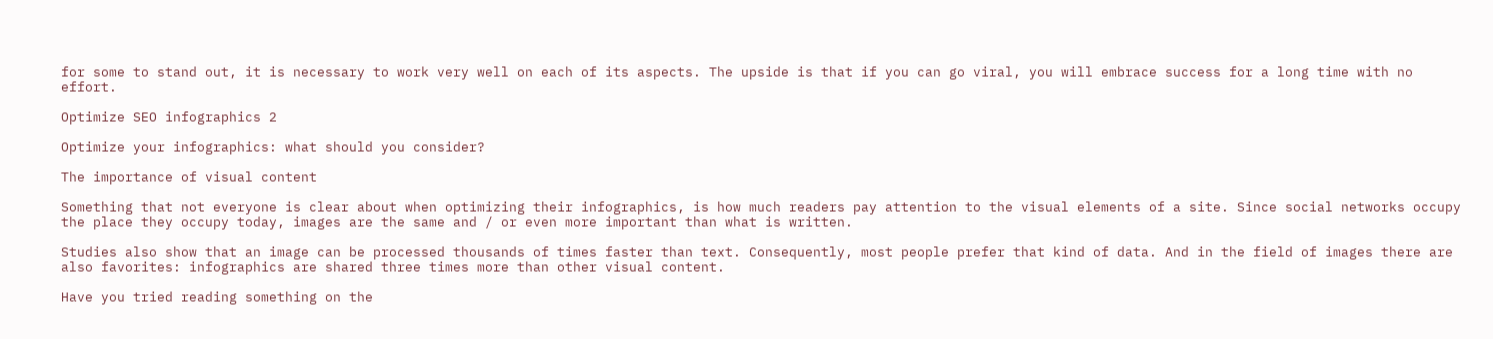for some to stand out, it is necessary to work very well on each of its aspects. The upside is that if you can go viral, you will embrace success for a long time with no effort.

Optimize SEO infographics 2

Optimize your infographics: what should you consider?

The importance of visual content

Something that not everyone is clear about when optimizing their infographics, is how much readers pay attention to the visual elements of a site. Since social networks occupy the place they occupy today, images are the same and / or even more important than what is written.

Studies also show that an image can be processed thousands of times faster than text. Consequently, most people prefer that kind of data. And in the field of images there are also favorites: infographics are shared three times more than other visual content.

Have you tried reading something on the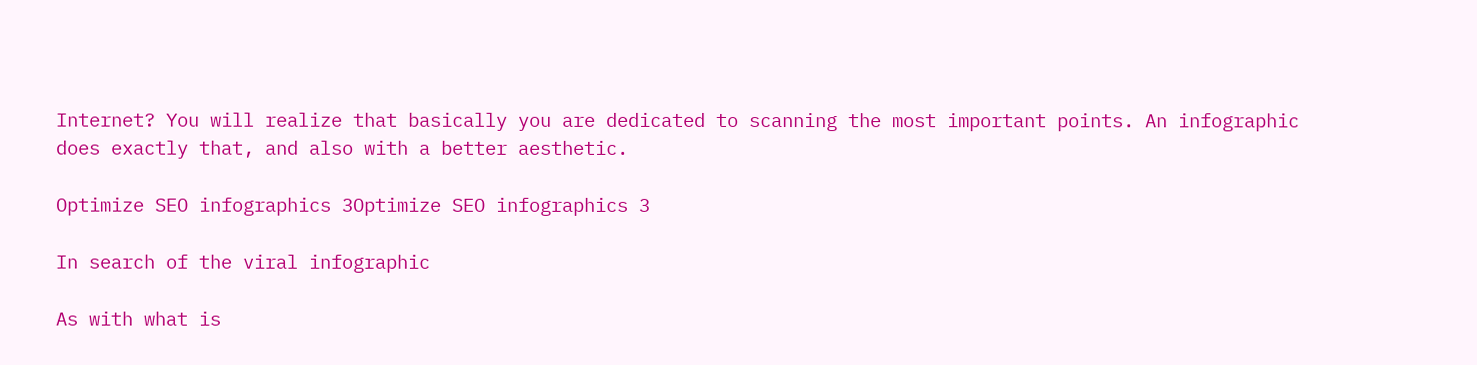Internet? You will realize that basically you are dedicated to scanning the most important points. An infographic does exactly that, and also with a better aesthetic.

Optimize SEO infographics 3Optimize SEO infographics 3

In search of the viral infographic

As with what is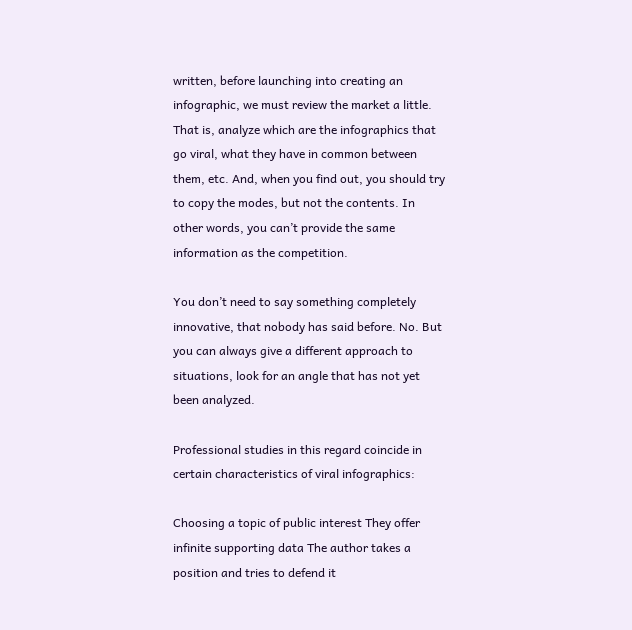written, before launching into creating an infographic, we must review the market a little. That is, analyze which are the infographics that go viral, what they have in common between them, etc. And, when you find out, you should try to copy the modes, but not the contents. In other words, you can’t provide the same information as the competition.

You don’t need to say something completely innovative, that nobody has said before. No. But you can always give a different approach to situations, look for an angle that has not yet been analyzed.

Professional studies in this regard coincide in certain characteristics of viral infographics:

Choosing a topic of public interest They offer infinite supporting data The author takes a position and tries to defend it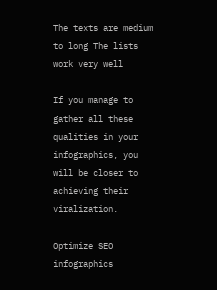The texts are medium to long The lists work very well

If you manage to gather all these qualities in your infographics, you will be closer to achieving their viralization.

Optimize SEO infographics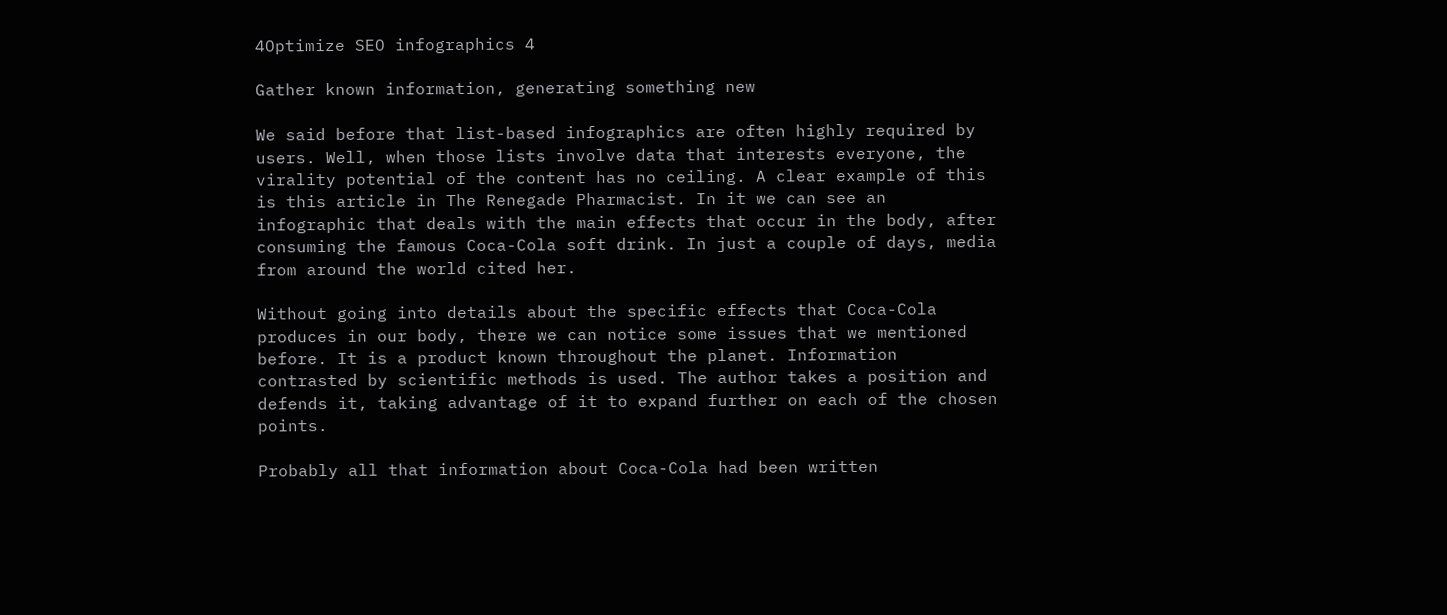4Optimize SEO infographics 4

Gather known information, generating something new

We said before that list-based infographics are often highly required by users. Well, when those lists involve data that interests everyone, the virality potential of the content has no ceiling. A clear example of this is this article in The Renegade Pharmacist. In it we can see an infographic that deals with the main effects that occur in the body, after consuming the famous Coca-Cola soft drink. In just a couple of days, media from around the world cited her.

Without going into details about the specific effects that Coca-Cola produces in our body, there we can notice some issues that we mentioned before. It is a product known throughout the planet. Information contrasted by scientific methods is used. The author takes a position and defends it, taking advantage of it to expand further on each of the chosen points.

Probably all that information about Coca-Cola had been written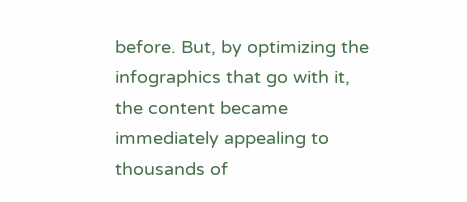before. But, by optimizing the infographics that go with it, the content became immediately appealing to thousands of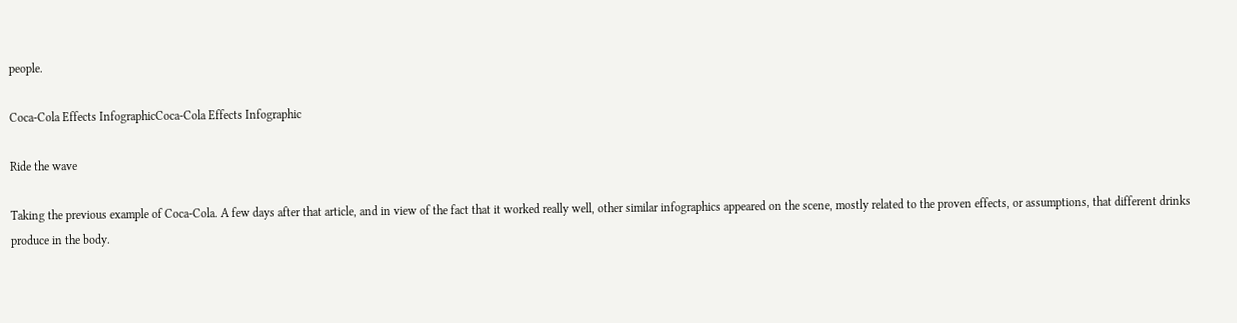people.

Coca-Cola Effects InfographicCoca-Cola Effects Infographic

Ride the wave

Taking the previous example of Coca-Cola. A few days after that article, and in view of the fact that it worked really well, other similar infographics appeared on the scene, mostly related to the proven effects, or assumptions, that different drinks produce in the body.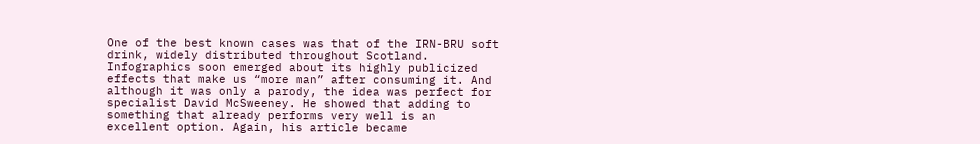One of the best known cases was that of the IRN-BRU soft drink, widely distributed throughout Scotland. Infographics soon emerged about its highly publicized effects that make us “more man” after consuming it. And although it was only a parody, the idea was perfect for specialist David McSweeney. He showed that adding to something that already performs very well is an excellent option. Again, his article became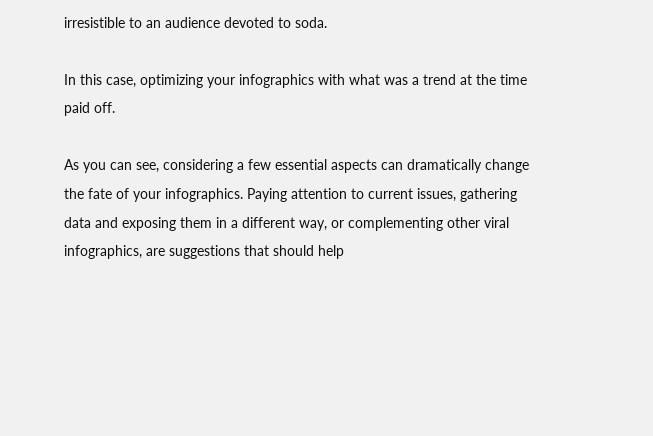irresistible to an audience devoted to soda.

In this case, optimizing your infographics with what was a trend at the time paid off.

As you can see, considering a few essential aspects can dramatically change the fate of your infographics. Paying attention to current issues, gathering data and exposing them in a different way, or complementing other viral infographics, are suggestions that should help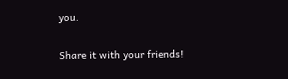you.

Share it with your friends!